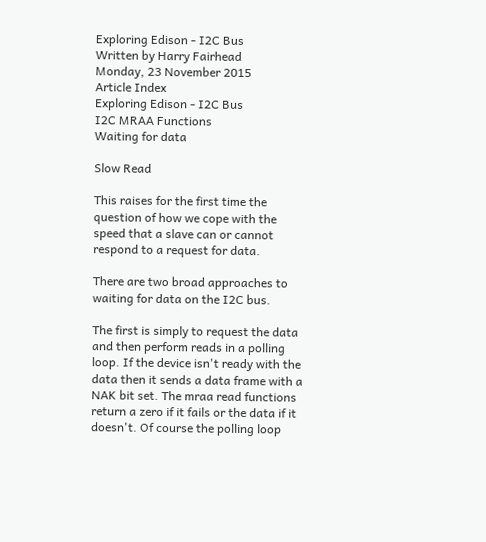Exploring Edison - I2C Bus
Written by Harry Fairhead
Monday, 23 November 2015
Article Index
Exploring Edison - I2C Bus
I2C MRAA Functions
Waiting for data

Slow Read

This raises for the first time the question of how we cope with the speed that a slave can or cannot respond to a request for data.

There are two broad approaches to waiting for data on the I2C bus.

The first is simply to request the data and then perform reads in a polling loop. If the device isn't ready with the data then it sends a data frame with a NAK bit set. The mraa read functions return a zero if it fails or the data if it doesn't. Of course the polling loop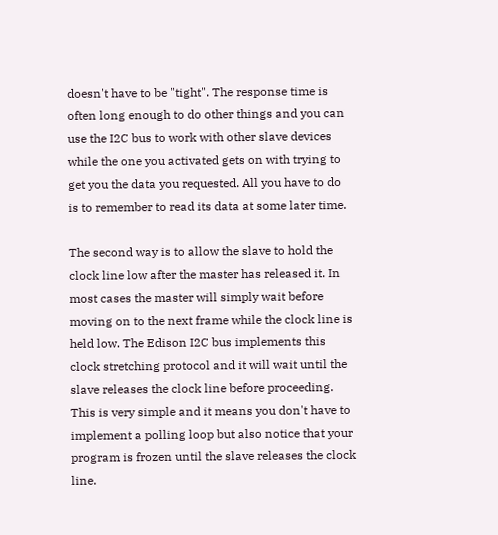doesn't have to be "tight". The response time is often long enough to do other things and you can use the I2C bus to work with other slave devices while the one you activated gets on with trying to get you the data you requested. All you have to do is to remember to read its data at some later time.

The second way is to allow the slave to hold the clock line low after the master has released it. In most cases the master will simply wait before moving on to the next frame while the clock line is held low. The Edison I2C bus implements this clock stretching protocol and it will wait until the slave releases the clock line before proceeding. This is very simple and it means you don't have to implement a polling loop but also notice that your program is frozen until the slave releases the clock line.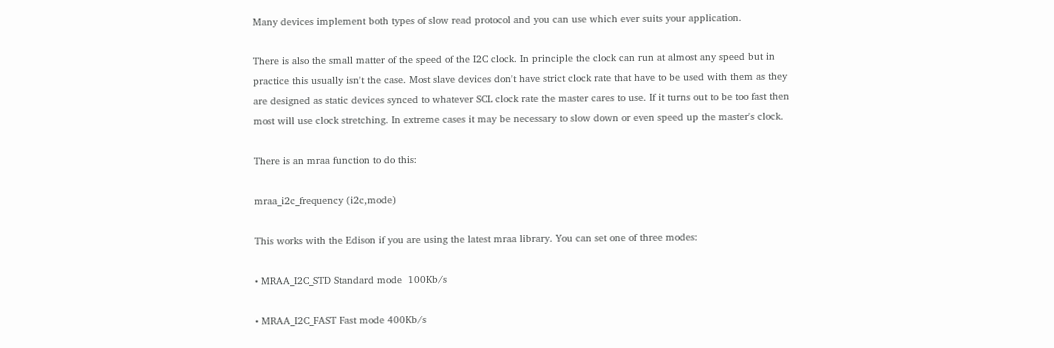Many devices implement both types of slow read protocol and you can use which ever suits your application.

There is also the small matter of the speed of the I2C clock. In principle the clock can run at almost any speed but in practice this usually isn't the case. Most slave devices don't have strict clock rate that have to be used with them as they are designed as static devices synced to whatever SCL clock rate the master cares to use. If it turns out to be too fast then most will use clock stretching. In extreme cases it may be necessary to slow down or even speed up the master's clock.

There is an mraa function to do this:

mraa_i2c_frequency (i2c,mode)

This works with the Edison if you are using the latest mraa library. You can set one of three modes:

• MRAA_I2C_STD Standard mode  100Kb/s

• MRAA_I2C_FAST Fast mode 400Kb/s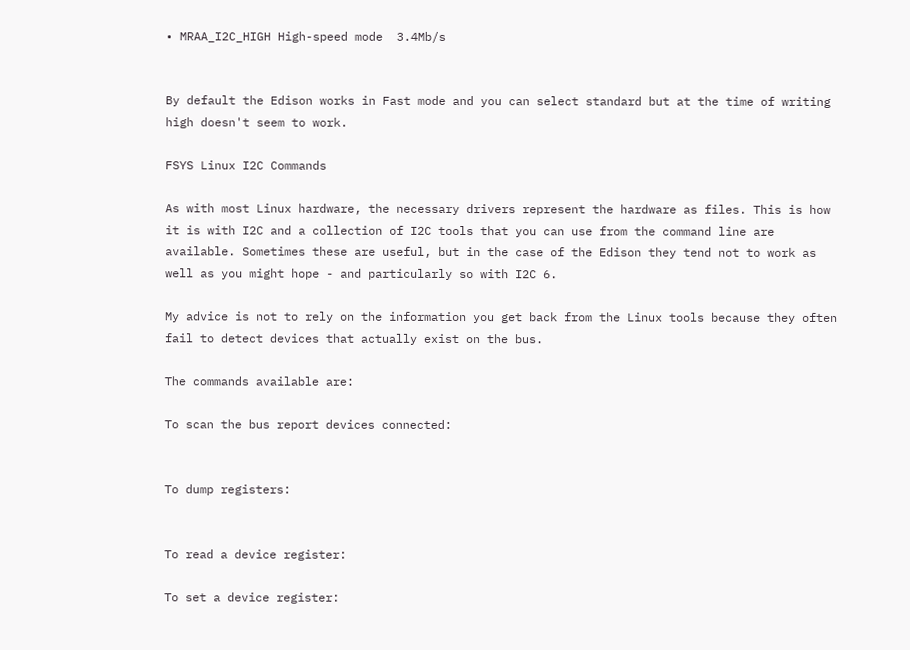• MRAA_I2C_HIGH High-speed mode  3.4Mb/s


By default the Edison works in Fast mode and you can select standard but at the time of writing high doesn't seem to work.

FSYS Linux I2C Commands

As with most Linux hardware, the necessary drivers represent the hardware as files. This is how it is with I2C and a collection of I2C tools that you can use from the command line are available. Sometimes these are useful, but in the case of the Edison they tend not to work as well as you might hope - and particularly so with I2C 6.

My advice is not to rely on the information you get back from the Linux tools because they often fail to detect devices that actually exist on the bus.

The commands available are:

To scan the bus report devices connected:


To dump registers:


To read a device register:

To set a device register: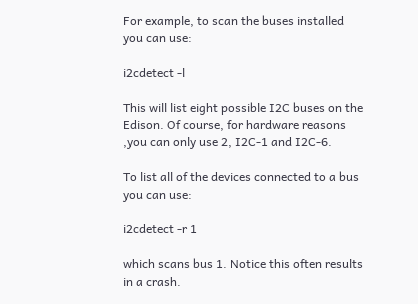For example, to scan the buses installed you can use:

i2cdetect -l

This will list eight possible I2C buses on the Edison. Of course, for hardware reasons ,you can only use 2, I2C-1 and I2C-6.

To list all of the devices connected to a bus you can use:

i2cdetect -r 1

which scans bus 1. Notice this often results in a crash.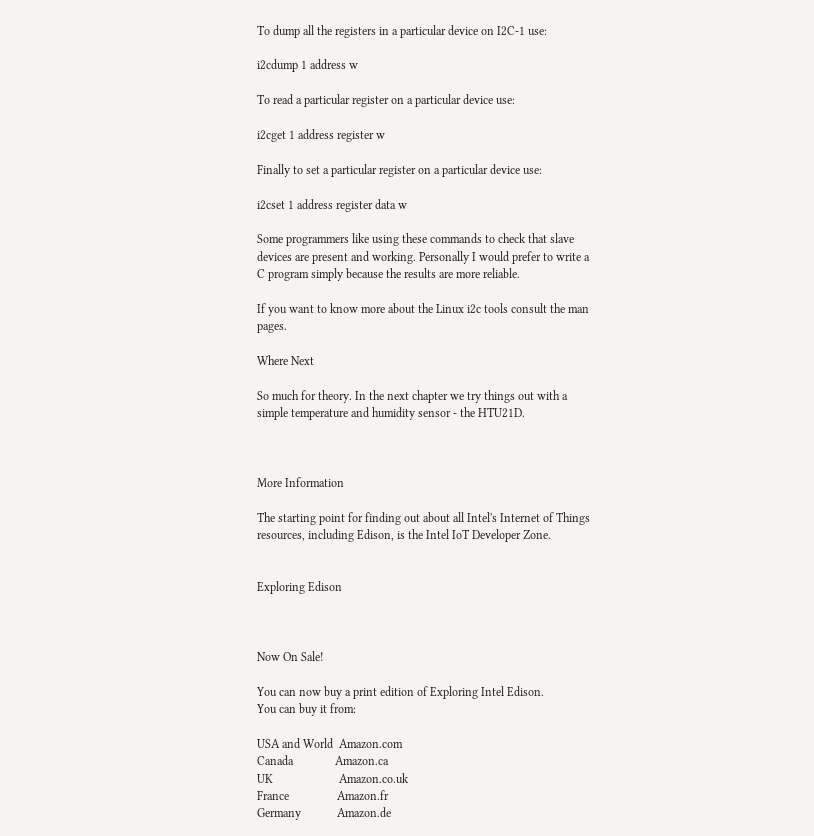To dump all the registers in a particular device on I2C-1 use:

i2cdump 1 address w

To read a particular register on a particular device use:

i2cget 1 address register w

Finally to set a particular register on a particular device use:

i2cset 1 address register data w

Some programmers like using these commands to check that slave devices are present and working. Personally I would prefer to write a C program simply because the results are more reliable.

If you want to know more about the Linux i2c tools consult the man pages.

Where Next

So much for theory. In the next chapter we try things out with a simple temperature and humidity sensor - the HTU21D.



More Information

The starting point for finding out about all Intel's Internet of Things resources, including Edison, is the Intel IoT Developer Zone.


Exploring Edison



Now On Sale!

You can now buy a print edition of Exploring Intel Edison.
You can buy it from:

USA and World  Amazon.com
Canada              Amazon.ca
UK                      Amazon.co.uk
France                Amazon.fr
Germany            Amazon.de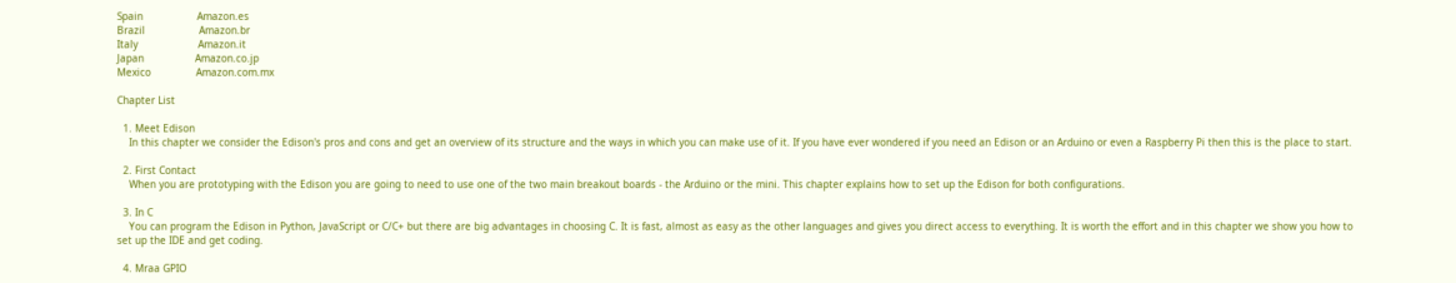Spain                  Amazon.es
Brazil                  Amazon.br
Italy                    Amazon.it
Japan                 Amazon.co.jp
Mexico               Amazon.com.mx

Chapter List

  1. Meet Edison
    In this chapter we consider the Edison's pros and cons and get an overview of its structure and the ways in which you can make use of it. If you have ever wondered if you need an Edison or an Arduino or even a Raspberry Pi then this is the place to start.

  2. First Contact
    When you are prototyping with the Edison you are going to need to use one of the two main breakout boards - the Arduino or the mini. This chapter explains how to set up the Edison for both configurations.

  3. In C
    You can program the Edison in Python, JavaScript or C/C+ but there are big advantages in choosing C. It is fast, almost as easy as the other languages and gives you direct access to everything. It is worth the effort and in this chapter we show you how to set up the IDE and get coding.

  4. Mraa GPIO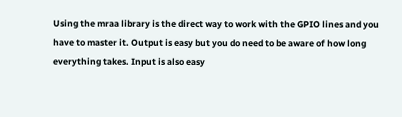Using the mraa library is the direct way to work with the GPIO lines and you have to master it. Output is easy but you do need to be aware of how long everything takes. Input is also easy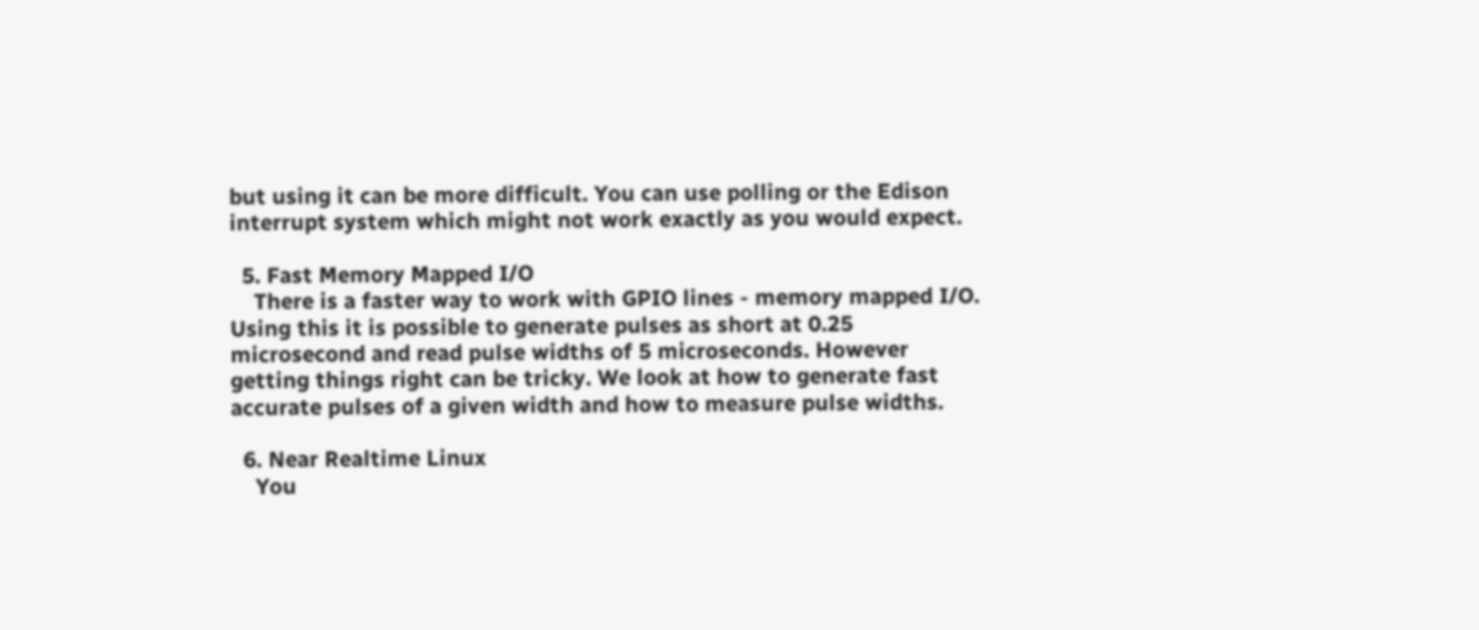but using it can be more difficult. You can use polling or the Edison interrupt system which might not work exactly as you would expect.

  5. Fast Memory Mapped I/O
    There is a faster way to work with GPIO lines - memory mapped I/O. Using this it is possible to generate pulses as short at 0.25 microsecond and read pulse widths of 5 microseconds. However getting things right can be tricky. We look at how to generate fast accurate pulses of a given width and how to measure pulse widths.

  6. Near Realtime Linux
    You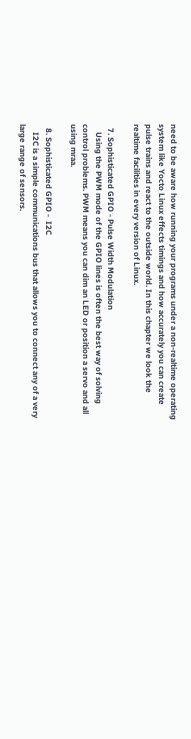need to be aware how running your programs under a non-realtime operating system like Yocto Linux effects timings and how accurately you can create pulse trains and react to the outside world. In this chapter we look the realtime facilities in every version of Linux.

  7. Sophisticated GPIO - Pulse Width Modulation
    Using the PWM mode of the GPIO lines is often the best way of solving control problems. PWM means you can dim an LED or position a servo and all using mraa.

  8. Sophisticated GPIO -  I2C
    I2C is a simple communications bus that allows you to connect any of a very large range of sensors.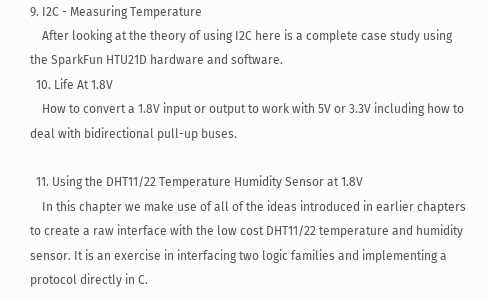9. I2C - Measuring Temperature
    After looking at the theory of using I2C here is a complete case study using the SparkFun HTU21D hardware and software.
  10. Life At 1.8V
    How to convert a 1.8V input or output to work with 5V or 3.3V including how to deal with bidirectional pull-up buses.

  11. Using the DHT11/22 Temperature Humidity Sensor at 1.8V
    In this chapter we make use of all of the ideas introduced in earlier chapters to create a raw interface with the low cost DHT11/22 temperature and humidity sensor. It is an exercise in interfacing two logic families and implementing a protocol directly in C.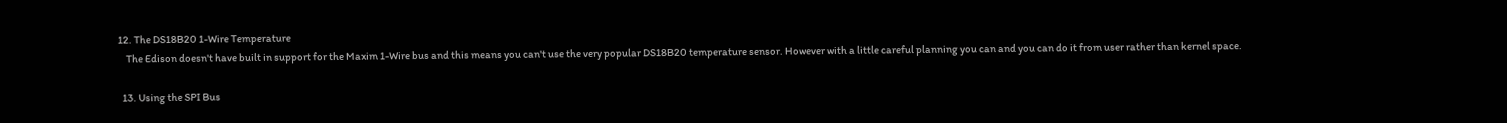12. The DS18B20 1-Wire Temperature
    The Edison doesn't have built in support for the Maxim 1-Wire bus and this means you can't use the very popular DS18B20 temperature sensor. However with a little careful planning you can and you can do it from user rather than kernel space.

  13. Using the SPI Bus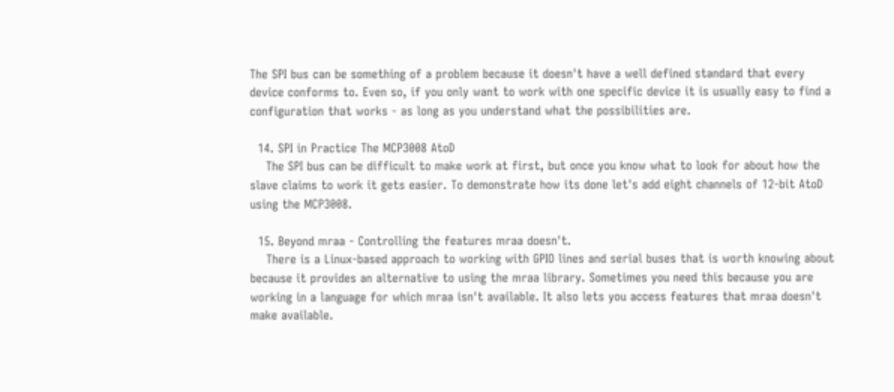The SPI bus can be something of a problem because it doesn't have a well defined standard that every device conforms to. Even so, if you only want to work with one specific device it is usually easy to find a configuration that works - as long as you understand what the possibilities are.

  14. SPI in Practice The MCP3008 AtoD
    The SPI bus can be difficult to make work at first, but once you know what to look for about how the slave claims to work it gets easier. To demonstrate how its done let's add eight channels of 12-bit AtoD using the MCP3008.

  15. Beyond mraa - Controlling the features mraa doesn't.
    There is a Linux-based approach to working with GPIO lines and serial buses that is worth knowing about because it provides an alternative to using the mraa library. Sometimes you need this because you are working in a language for which mraa isn't available. It also lets you access features that mraa doesn't make available.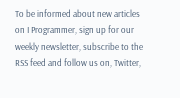To be informed about new articles on I Programmer, sign up for our weekly newsletter, subscribe to the RSS feed and follow us on, Twitter,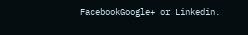FacebookGoogle+ or Linkedin.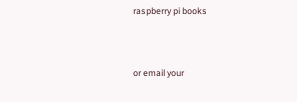raspberry pi books



or email your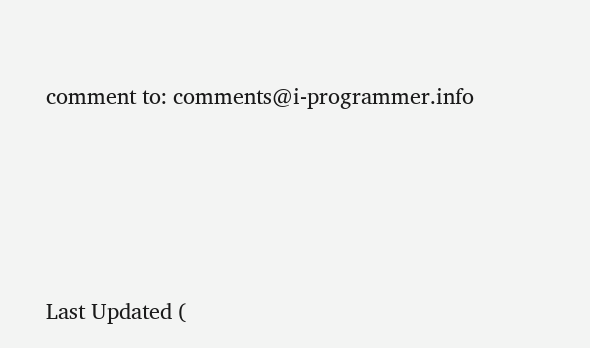comment to: comments@i-programmer.info






Last Updated (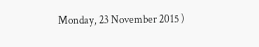Monday, 23 November 2015 )